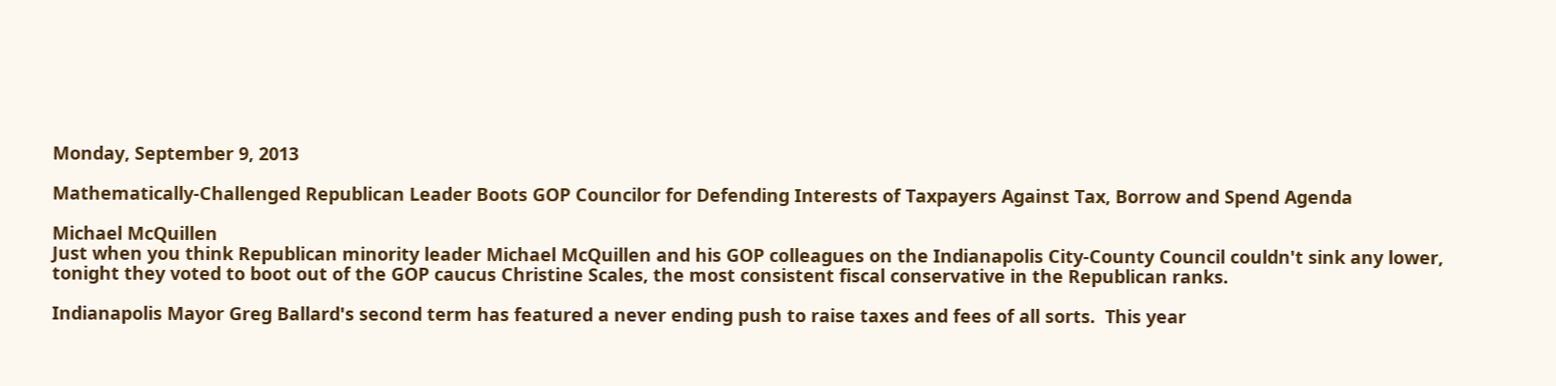Monday, September 9, 2013

Mathematically-Challenged Republican Leader Boots GOP Councilor for Defending Interests of Taxpayers Against Tax, Borrow and Spend Agenda

Michael McQuillen
Just when you think Republican minority leader Michael McQuillen and his GOP colleagues on the Indianapolis City-County Council couldn't sink any lower, tonight they voted to boot out of the GOP caucus Christine Scales, the most consistent fiscal conservative in the Republican ranks.

Indianapolis Mayor Greg Ballard's second term has featured a never ending push to raise taxes and fees of all sorts.  This year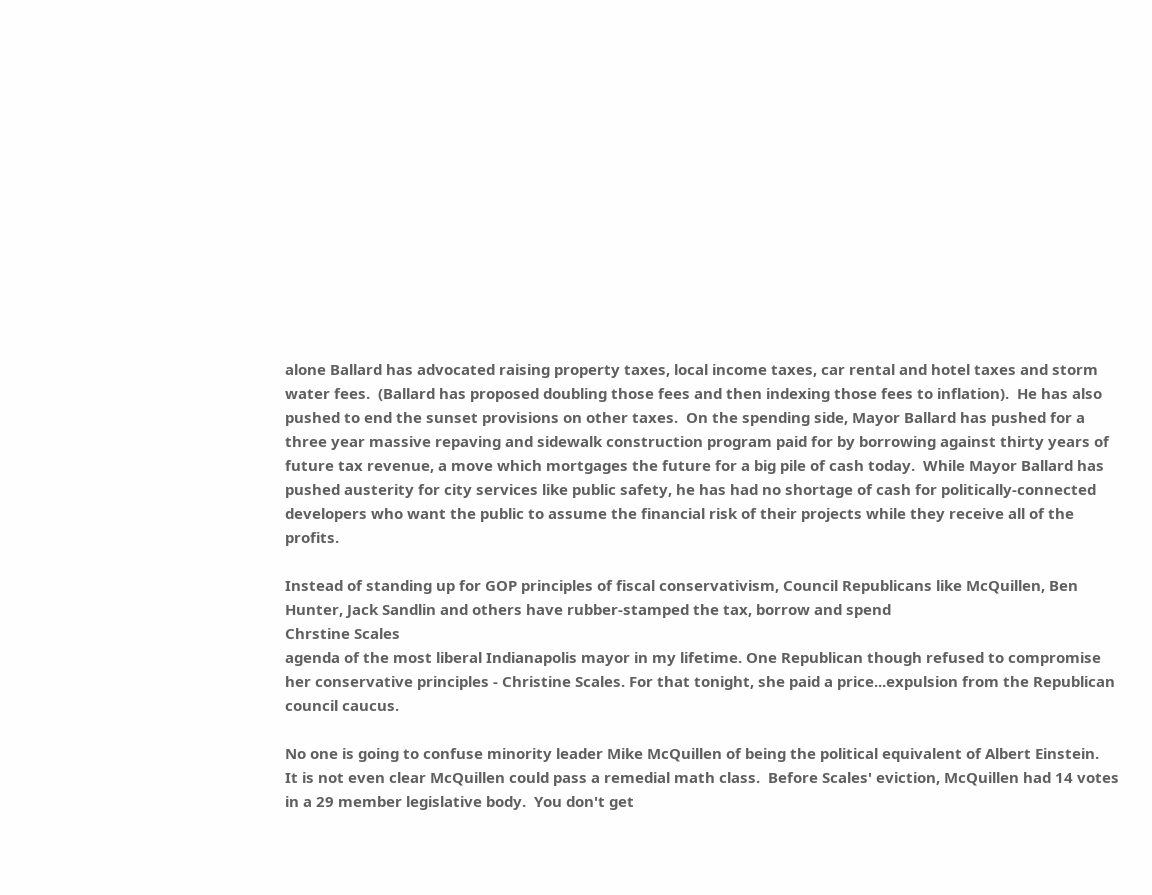alone Ballard has advocated raising property taxes, local income taxes, car rental and hotel taxes and storm water fees.  (Ballard has proposed doubling those fees and then indexing those fees to inflation).  He has also pushed to end the sunset provisions on other taxes.  On the spending side, Mayor Ballard has pushed for a three year massive repaving and sidewalk construction program paid for by borrowing against thirty years of future tax revenue, a move which mortgages the future for a big pile of cash today.  While Mayor Ballard has pushed austerity for city services like public safety, he has had no shortage of cash for politically-connected developers who want the public to assume the financial risk of their projects while they receive all of the profits.

Instead of standing up for GOP principles of fiscal conservativism, Council Republicans like McQuillen, Ben Hunter, Jack Sandlin and others have rubber-stamped the tax, borrow and spend
Chrstine Scales
agenda of the most liberal Indianapolis mayor in my lifetime. One Republican though refused to compromise her conservative principles - Christine Scales. For that tonight, she paid a price...expulsion from the Republican council caucus.

No one is going to confuse minority leader Mike McQuillen of being the political equivalent of Albert Einstein.  It is not even clear McQuillen could pass a remedial math class.  Before Scales' eviction, McQuillen had 14 votes in a 29 member legislative body.  You don't get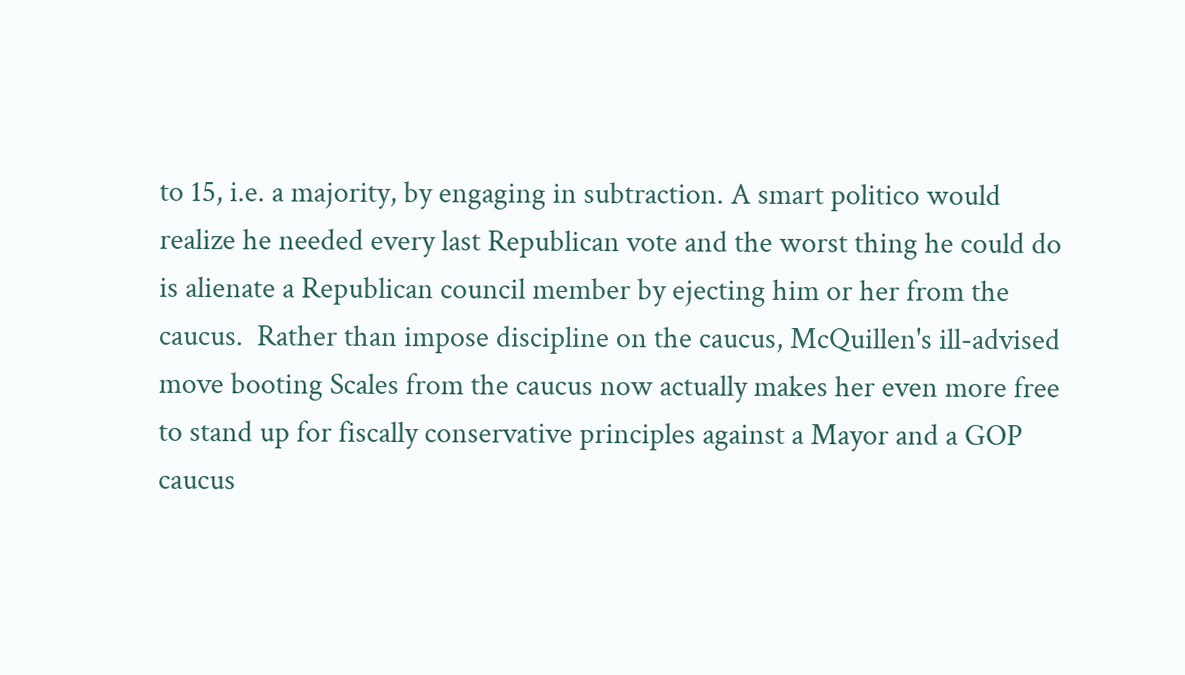to 15, i.e. a majority, by engaging in subtraction. A smart politico would realize he needed every last Republican vote and the worst thing he could do is alienate a Republican council member by ejecting him or her from the caucus.  Rather than impose discipline on the caucus, McQuillen's ill-advised move booting Scales from the caucus now actually makes her even more free to stand up for fiscally conservative principles against a Mayor and a GOP caucus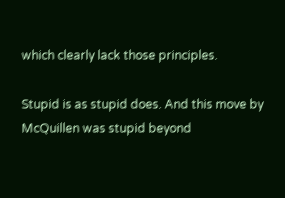which clearly lack those principles.

Stupid is as stupid does. And this move by McQuillen was stupid beyond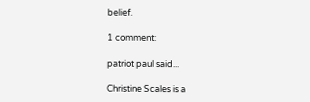belief.

1 comment:

patriot paul said...

Christine Scales is a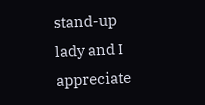stand-up lady and I appreciate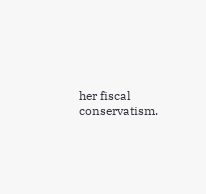her fiscal conservatism.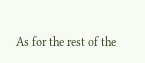As for the rest of the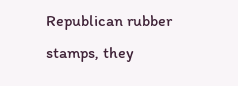Republican rubber stamps, they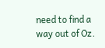need to find a way out of Oz.